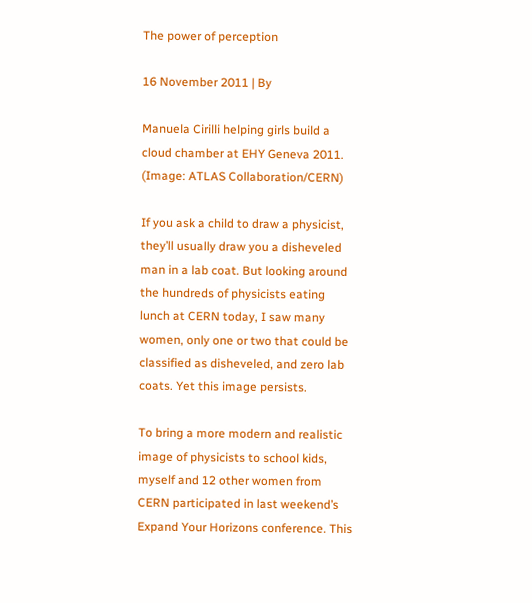The power of perception

16 November 2011 | By

Manuela Cirilli helping girls build a cloud chamber at EHY Geneva 2011. (Image: ATLAS Collaboration/CERN)

If you ask a child to draw a physicist, they’ll usually draw you a disheveled man in a lab coat. But looking around the hundreds of physicists eating lunch at CERN today, I saw many women, only one or two that could be classified as disheveled, and zero lab coats. Yet this image persists.

To bring a more modern and realistic image of physicists to school kids, myself and 12 other women from CERN participated in last weekend’s Expand Your Horizons conference. This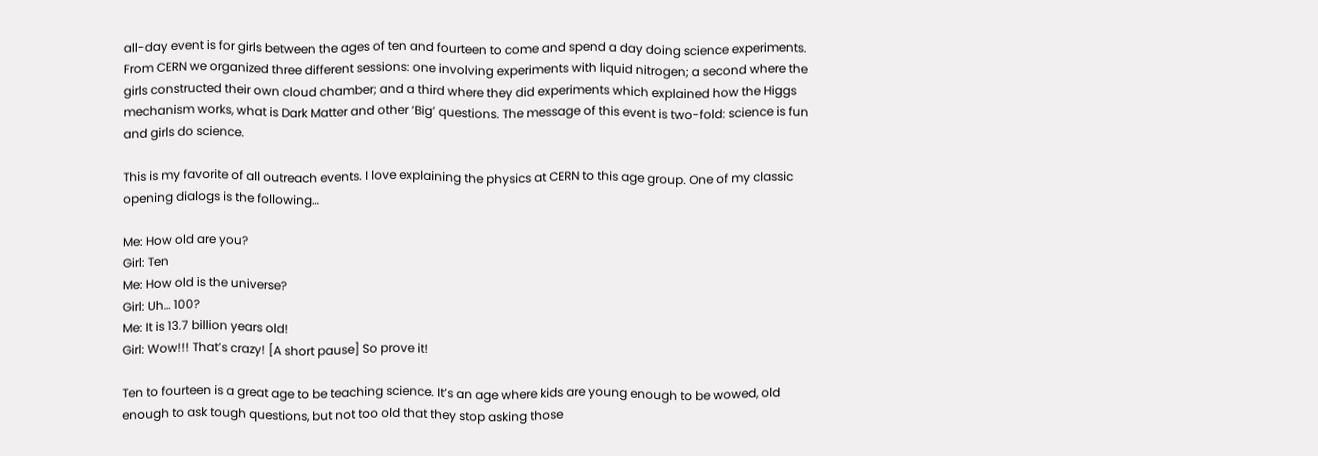all-day event is for girls between the ages of ten and fourteen to come and spend a day doing science experiments. From CERN we organized three different sessions: one involving experiments with liquid nitrogen; a second where the girls constructed their own cloud chamber; and a third where they did experiments which explained how the Higgs mechanism works, what is Dark Matter and other ‘Big’ questions. The message of this event is two-fold: science is fun and girls do science.

This is my favorite of all outreach events. I love explaining the physics at CERN to this age group. One of my classic opening dialogs is the following…

Me: How old are you?
Girl: Ten
Me: How old is the universe?
Girl: Uh… 100?
Me: It is 13.7 billion years old!
Girl: Wow!!! That’s crazy! [A short pause] So prove it!

Ten to fourteen is a great age to be teaching science. It’s an age where kids are young enough to be wowed, old enough to ask tough questions, but not too old that they stop asking those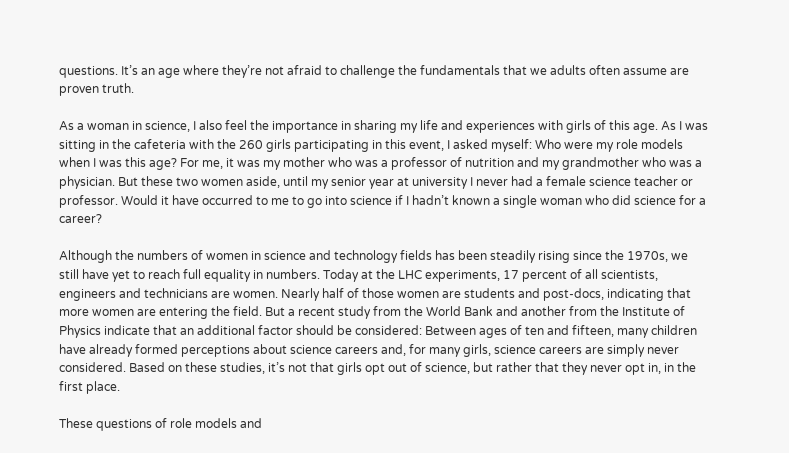questions. It’s an age where they’re not afraid to challenge the fundamentals that we adults often assume are proven truth.

As a woman in science, I also feel the importance in sharing my life and experiences with girls of this age. As I was sitting in the cafeteria with the 260 girls participating in this event, I asked myself: Who were my role models when I was this age? For me, it was my mother who was a professor of nutrition and my grandmother who was a physician. But these two women aside, until my senior year at university I never had a female science teacher or professor. Would it have occurred to me to go into science if I hadn’t known a single woman who did science for a career?

Although the numbers of women in science and technology fields has been steadily rising since the 1970s, we still have yet to reach full equality in numbers. Today at the LHC experiments, 17 percent of all scientists, engineers and technicians are women. Nearly half of those women are students and post-docs, indicating that more women are entering the field. But a recent study from the World Bank and another from the Institute of Physics indicate that an additional factor should be considered: Between ages of ten and fifteen, many children have already formed perceptions about science careers and, for many girls, science careers are simply never considered. Based on these studies, it’s not that girls opt out of science, but rather that they never opt in, in the first place.

These questions of role models and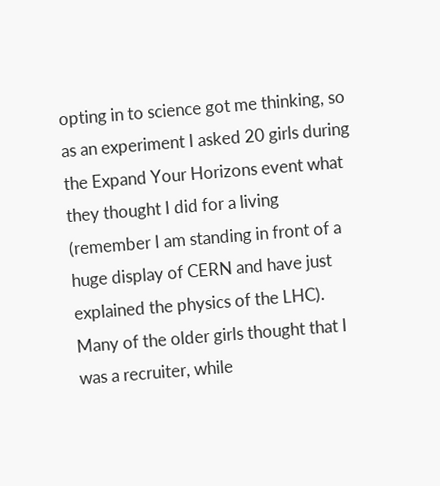opting in to science got me thinking, so as an experiment I asked 20 girls during the Expand Your Horizons event what they thought I did for a living (remember I am standing in front of a huge display of CERN and have just explained the physics of the LHC). Many of the older girls thought that I was a recruiter, while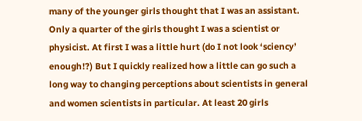many of the younger girls thought that I was an assistant. Only a quarter of the girls thought I was a scientist or physicist. At first I was a little hurt (do I not look ‘sciency’ enough!?) But I quickly realized how a little can go such a long way to changing perceptions about scientists in general and women scientists in particular. At least 20 girls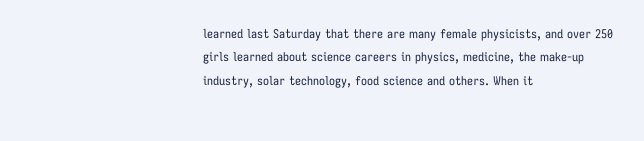learned last Saturday that there are many female physicists, and over 250 girls learned about science careers in physics, medicine, the make-up industry, solar technology, food science and others. When it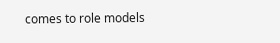comes to role models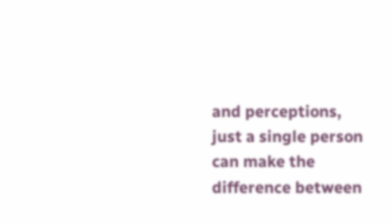and perceptions, just a single person can make the difference between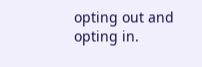opting out and opting in.